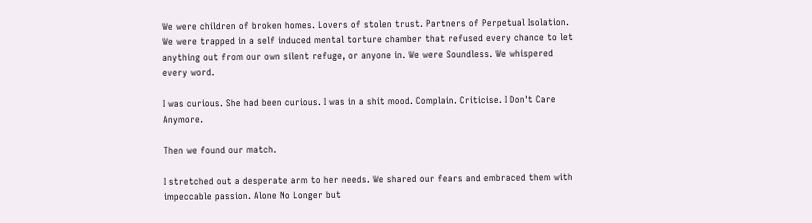We were children of broken homes. Lovers of stolen trust. Partners of Perpetual Isolation. We were trapped in a self induced mental torture chamber that refused every chance to let anything out from our own silent refuge, or anyone in. We were Soundless. We whispered every word.

I was curious. She had been curious. I was in a shit mood. Complain. Criticise. I Don't Care Anymore.

Then we found our match.

I stretched out a desperate arm to her needs. We shared our fears and embraced them with impeccable passion. Alone No Longer but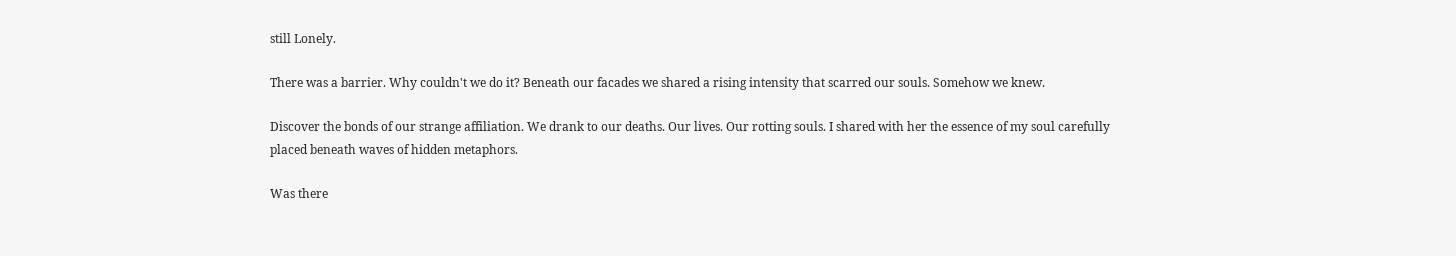still Lonely.

There was a barrier. Why couldn't we do it? Beneath our facades we shared a rising intensity that scarred our souls. Somehow we knew.

Discover the bonds of our strange affiliation. We drank to our deaths. Our lives. Our rotting souls. I shared with her the essence of my soul carefully placed beneath waves of hidden metaphors.

Was there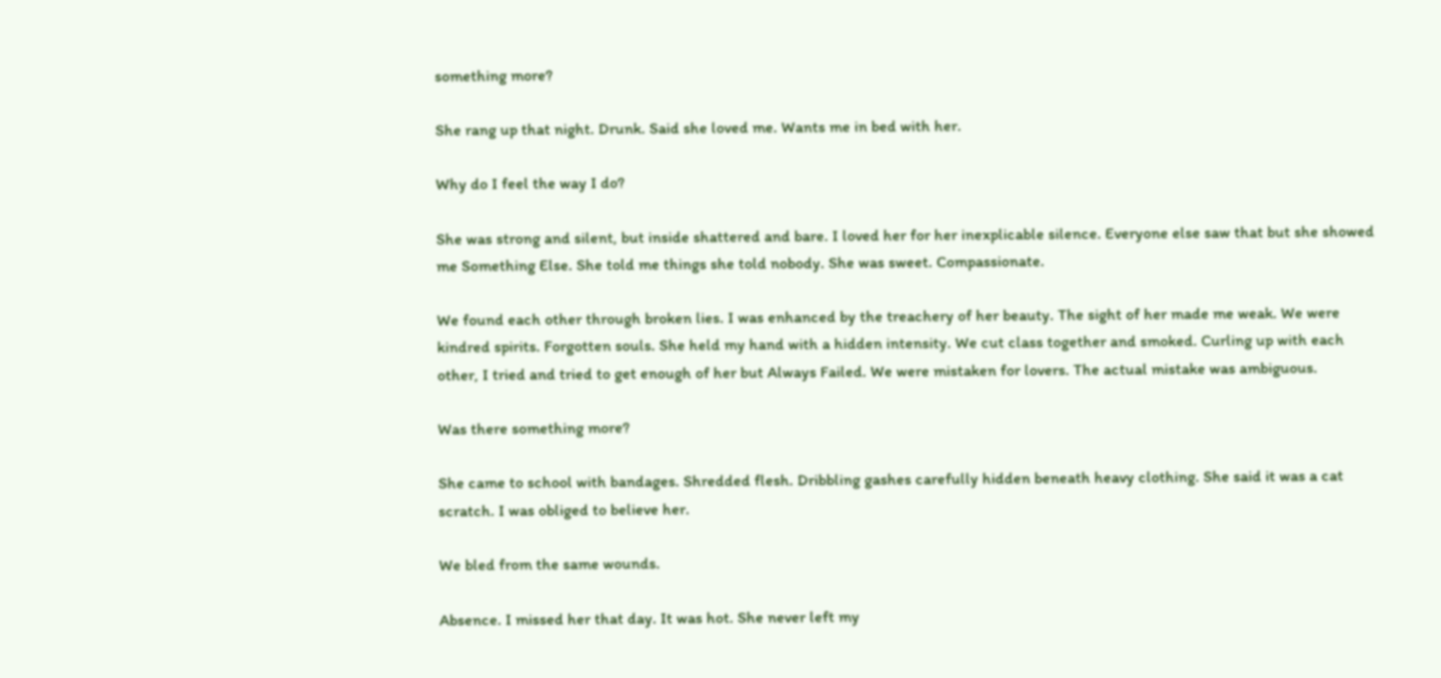something more?

She rang up that night. Drunk. Said she loved me. Wants me in bed with her.

Why do I feel the way I do?

She was strong and silent, but inside shattered and bare. I loved her for her inexplicable silence. Everyone else saw that but she showed me Something Else. She told me things she told nobody. She was sweet. Compassionate.

We found each other through broken lies. I was enhanced by the treachery of her beauty. The sight of her made me weak. We were kindred spirits. Forgotten souls. She held my hand with a hidden intensity. We cut class together and smoked. Curling up with each other, I tried and tried to get enough of her but Always Failed. We were mistaken for lovers. The actual mistake was ambiguous.

Was there something more?

She came to school with bandages. Shredded flesh. Dribbling gashes carefully hidden beneath heavy clothing. She said it was a cat scratch. I was obliged to believe her.

We bled from the same wounds.

Absence. I missed her that day. It was hot. She never left my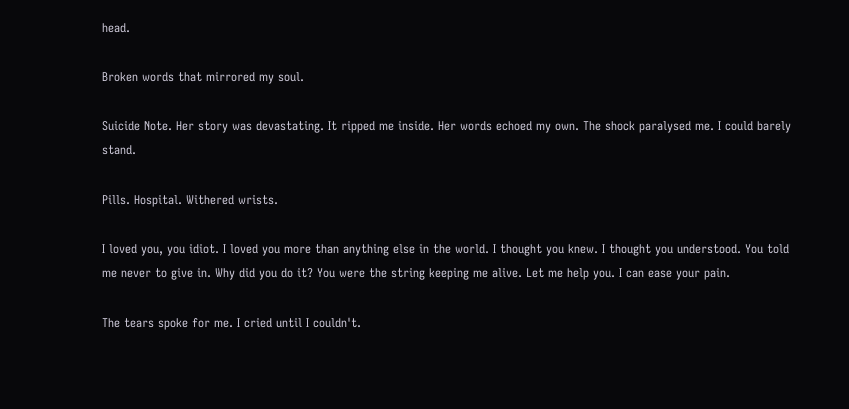head.

Broken words that mirrored my soul.

Suicide Note. Her story was devastating. It ripped me inside. Her words echoed my own. The shock paralysed me. I could barely stand.

Pills. Hospital. Withered wrists.

I loved you, you idiot. I loved you more than anything else in the world. I thought you knew. I thought you understood. You told me never to give in. Why did you do it? You were the string keeping me alive. Let me help you. I can ease your pain.

The tears spoke for me. I cried until I couldn't.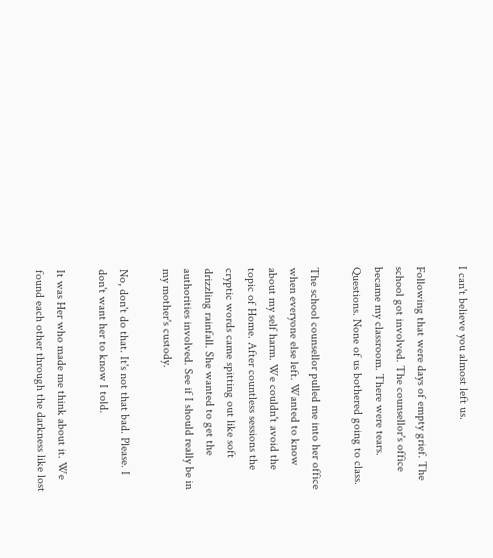I can't believe you almost left us.

Following that were days of empty grief. The school got involved. The counsellor's office became my classroom. There were tears. Questions. None of us bothered going to class.

The school counsellor pulled me into her office when everyone else left. Wanted to know about my self harm. We couldn't avoid the topic of Home. After countless sessions the cryptic words came spitting out like soft drizzling rainfall. She wanted to get the authorities involved. See if I should really be in my mother's custody.

No, don't do that. It's not that bad. Please. I don't want her to know I told.

It was Her who made me think about it. We found each other through the darkness like lost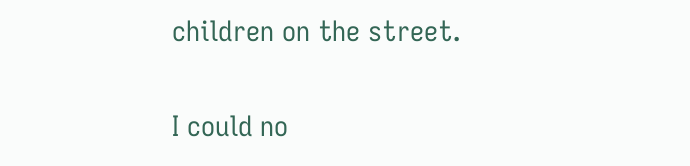children on the street.

I could no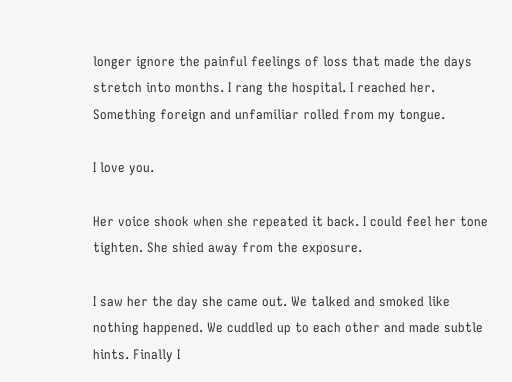longer ignore the painful feelings of loss that made the days stretch into months. I rang the hospital. I reached her. Something foreign and unfamiliar rolled from my tongue.

I love you.

Her voice shook when she repeated it back. I could feel her tone tighten. She shied away from the exposure.

I saw her the day she came out. We talked and smoked like nothing happened. We cuddled up to each other and made subtle hints. Finally I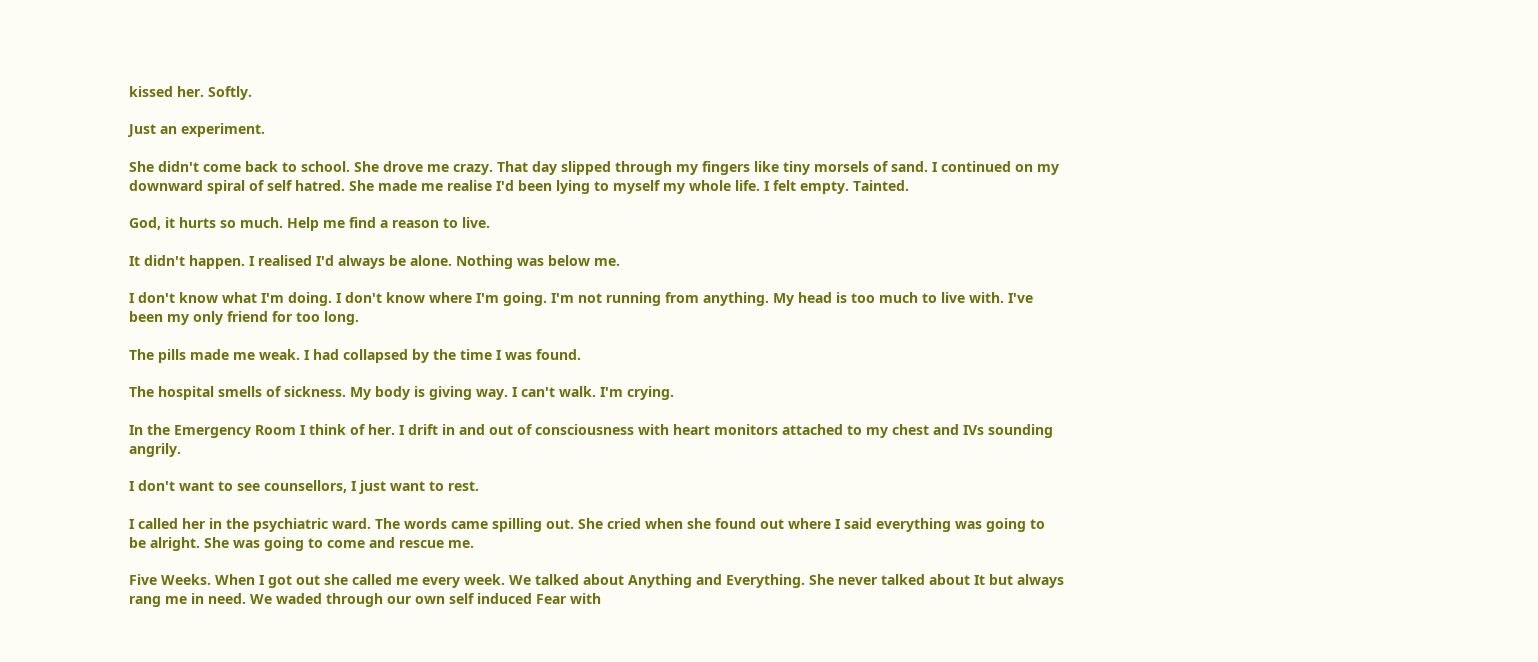kissed her. Softly.

Just an experiment.

She didn't come back to school. She drove me crazy. That day slipped through my fingers like tiny morsels of sand. I continued on my downward spiral of self hatred. She made me realise I'd been lying to myself my whole life. I felt empty. Tainted.

God, it hurts so much. Help me find a reason to live.

It didn't happen. I realised I'd always be alone. Nothing was below me.

I don't know what I'm doing. I don't know where I'm going. I'm not running from anything. My head is too much to live with. I've been my only friend for too long.

The pills made me weak. I had collapsed by the time I was found.

The hospital smells of sickness. My body is giving way. I can't walk. I'm crying.

In the Emergency Room I think of her. I drift in and out of consciousness with heart monitors attached to my chest and IVs sounding angrily.

I don't want to see counsellors, I just want to rest.

I called her in the psychiatric ward. The words came spilling out. She cried when she found out where I said everything was going to be alright. She was going to come and rescue me.

Five Weeks. When I got out she called me every week. We talked about Anything and Everything. She never talked about It but always rang me in need. We waded through our own self induced Fear with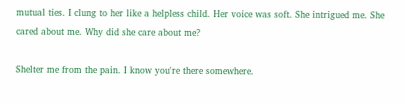mutual ties. I clung to her like a helpless child. Her voice was soft. She intrigued me. She cared about me. Why did she care about me?

Shelter me from the pain. I know you're there somewhere.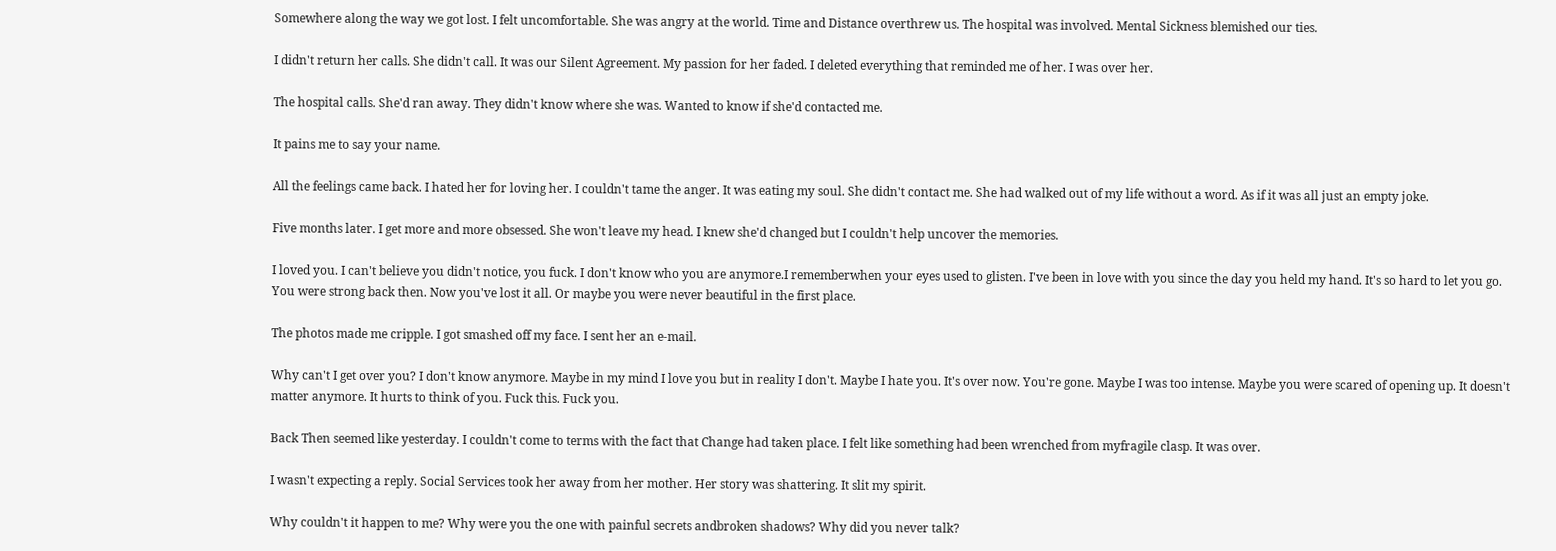Somewhere along the way we got lost. I felt uncomfortable. She was angry at the world. Time and Distance overthrew us. The hospital was involved. Mental Sickness blemished our ties.

I didn't return her calls. She didn't call. It was our Silent Agreement. My passion for her faded. I deleted everything that reminded me of her. I was over her.

The hospital calls. She'd ran away. They didn't know where she was. Wanted to know if she'd contacted me.

It pains me to say your name.

All the feelings came back. I hated her for loving her. I couldn't tame the anger. It was eating my soul. She didn't contact me. She had walked out of my life without a word. As if it was all just an empty joke.

Five months later. I get more and more obsessed. She won't leave my head. I knew she'd changed but I couldn't help uncover the memories.

I loved you. I can't believe you didn't notice, you fuck. I don't know who you are anymore.I rememberwhen your eyes used to glisten. I've been in love with you since the day you held my hand. It's so hard to let you go. You were strong back then. Now you've lost it all. Or maybe you were never beautiful in the first place.

The photos made me cripple. I got smashed off my face. I sent her an e-mail.

Why can't I get over you? I don't know anymore. Maybe in my mind I love you but in reality I don't. Maybe I hate you. It's over now. You're gone. Maybe I was too intense. Maybe you were scared of opening up. It doesn't matter anymore. It hurts to think of you. Fuck this. Fuck you.

Back Then seemed like yesterday. I couldn't come to terms with the fact that Change had taken place. I felt like something had been wrenched from myfragile clasp. It was over.

I wasn't expecting a reply. Social Services took her away from her mother. Her story was shattering. It slit my spirit.

Why couldn't it happen to me? Why were you the one with painful secrets andbroken shadows? Why did you never talk?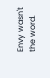Envy wasn't the word.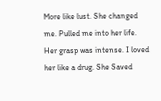More like lust. She changed me. Pulled me into her life. Her grasp was intense. I loved her like a drug. She Saved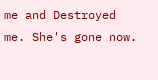me and Destroyed me. She's gone now.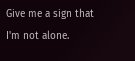Give me a sign that I'm not alone.